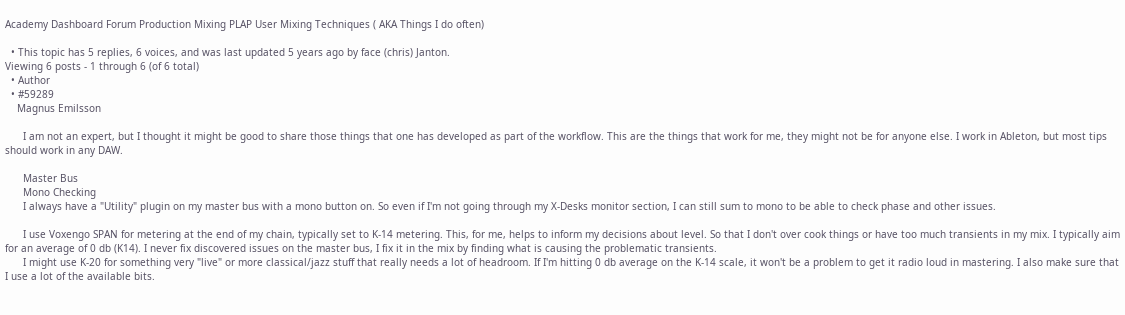Academy Dashboard Forum Production Mixing PLAP User Mixing Techniques ( AKA Things I do often)

  • This topic has 5 replies, 6 voices, and was last updated 5 years ago by face (chris) Janton.
Viewing 6 posts - 1 through 6 (of 6 total)
  • Author
  • #59289
    Magnus Emilsson

      I am not an expert, but I thought it might be good to share those things that one has developed as part of the workflow. This are the things that work for me, they might not be for anyone else. I work in Ableton, but most tips should work in any DAW.

      Master Bus
      Mono Checking
      I always have a "Utility" plugin on my master bus with a mono button on. So even if I'm not going through my X-Desks monitor section, I can still sum to mono to be able to check phase and other issues.

      I use Voxengo SPAN for metering at the end of my chain, typically set to K-14 metering. This, for me, helps to inform my decisions about level. So that I don't over cook things or have too much transients in my mix. I typically aim for an average of 0 db (K14). I never fix discovered issues on the master bus, I fix it in the mix by finding what is causing the problematic transients.
      I might use K-20 for something very "live" or more classical/jazz stuff that really needs a lot of headroom. If I'm hitting 0 db average on the K-14 scale, it won't be a problem to get it radio loud in mastering. I also make sure that I use a lot of the available bits.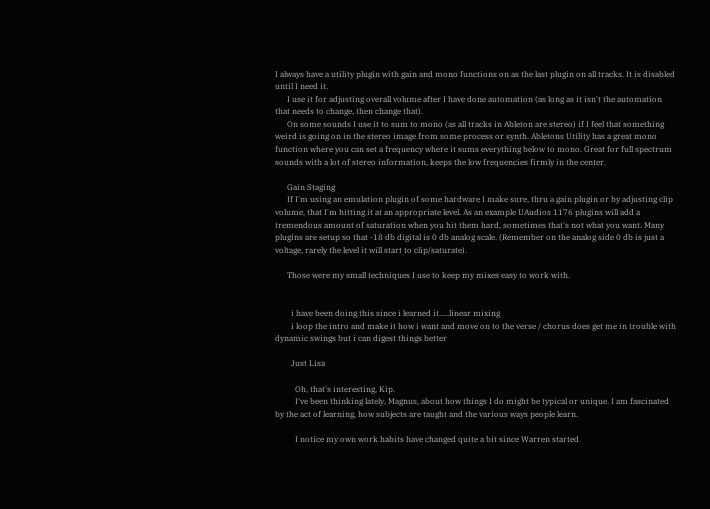I always have a utility plugin with gain and mono functions on as the last plugin on all tracks. It is disabled until I need it.
      I use it for adjusting overall volume after I have done automation (as long as it isn't the automation that needs to change, then change that).
      On some sounds I use it to sum to mono (as all tracks in Ableton are stereo) if I feel that something weird is going on in the stereo image from some process or synth. Abletons Utility has a great mono function where you can set a frequency where it sums everything below to mono. Great for full spectrum sounds with a lot of stereo information, keeps the low frequencies firmly in the center.

      Gain Staging
      If I'm using an emulation plugin of some hardware I make sure, thru a gain plugin or by adjusting clip volume, that I'm hitting it at an appropriate level. As an example UAudios 1176 plugins will add a tremendous amount of saturation when you hit them hard, sometimes that's not what you want. Many plugins are setup so that -18 db digital is 0 db analog scale. (Remember on the analog side 0 db is just a voltage, rarely the level it will start to clip/saturate).

      Those were my small techniques I use to keep my mixes easy to work with.


        i have been doing this since i learned it.....linear mixing
        i loop the intro and make it how i want and move on to the verse / chorus does get me in trouble with dynamic swings but i can digest things better

        Just Lisa

          Oh, that's interesting, Kip.
          I've been thinking lately, Magnus, about how things I do might be typical or unique. I am fascinated by the act of learning, how subjects are taught and the various ways people learn.

          I notice my own work habits have changed quite a bit since Warren started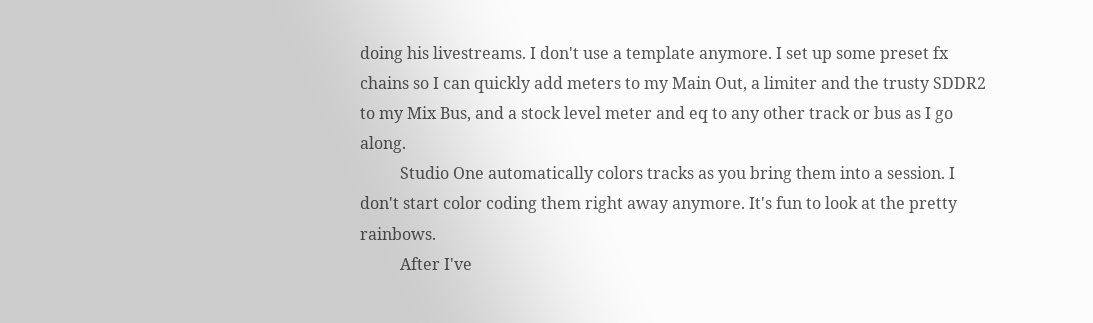doing his livestreams. I don't use a template anymore. I set up some preset fx chains so I can quickly add meters to my Main Out, a limiter and the trusty SDDR2 to my Mix Bus, and a stock level meter and eq to any other track or bus as I go along.
          Studio One automatically colors tracks as you bring them into a session. I don't start color coding them right away anymore. It's fun to look at the pretty rainbows.
          After I've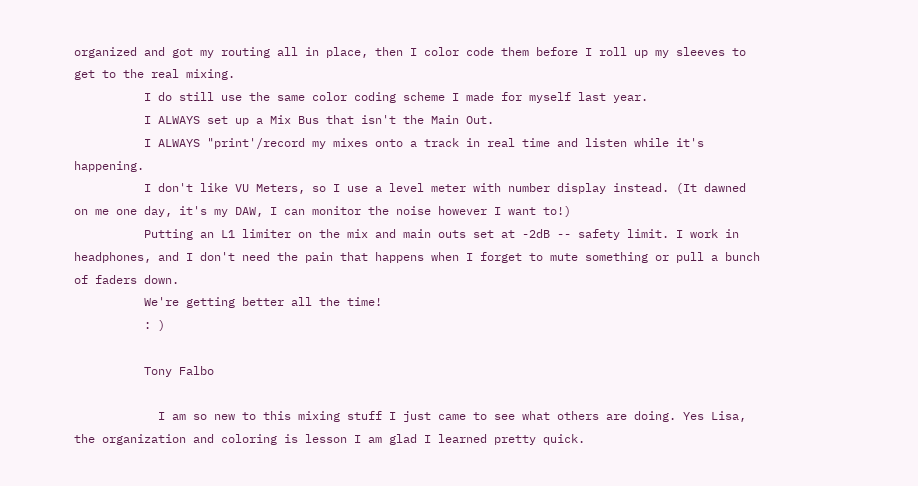organized and got my routing all in place, then I color code them before I roll up my sleeves to get to the real mixing.
          I do still use the same color coding scheme I made for myself last year.
          I ALWAYS set up a Mix Bus that isn't the Main Out.
          I ALWAYS "print'/record my mixes onto a track in real time and listen while it's happening.
          I don't like VU Meters, so I use a level meter with number display instead. (It dawned on me one day, it's my DAW, I can monitor the noise however I want to!)
          Putting an L1 limiter on the mix and main outs set at -2dB -- safety limit. I work in headphones, and I don't need the pain that happens when I forget to mute something or pull a bunch of faders down.
          We're getting better all the time!
          : )

          Tony Falbo

            I am so new to this mixing stuff I just came to see what others are doing. Yes Lisa, the organization and coloring is lesson I am glad I learned pretty quick.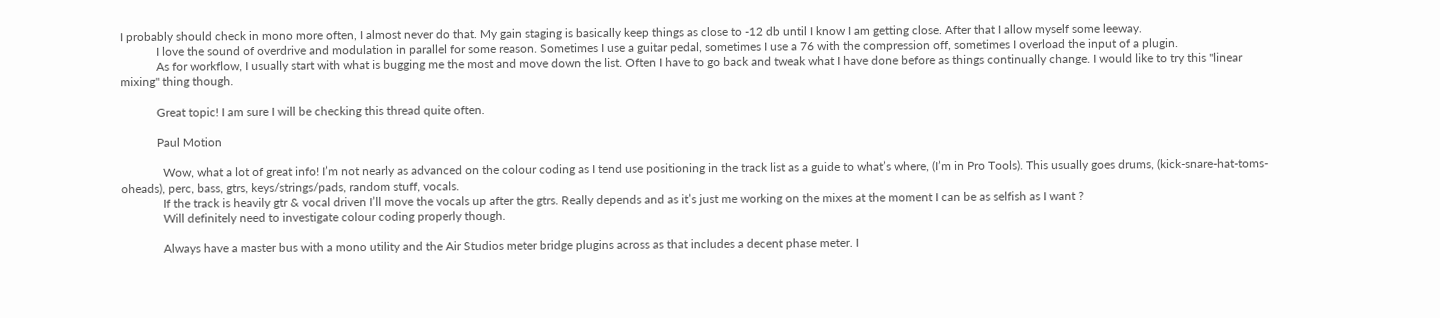I probably should check in mono more often, I almost never do that. My gain staging is basically keep things as close to -12 db until I know I am getting close. After that I allow myself some leeway.
            I love the sound of overdrive and modulation in parallel for some reason. Sometimes I use a guitar pedal, sometimes I use a 76 with the compression off, sometimes I overload the input of a plugin.
            As for workflow, I usually start with what is bugging me the most and move down the list. Often I have to go back and tweak what I have done before as things continually change. I would like to try this "linear mixing" thing though.

            Great topic! I am sure I will be checking this thread quite often.

            Paul Motion

              Wow, what a lot of great info! I’m not nearly as advanced on the colour coding as I tend use positioning in the track list as a guide to what’s where, (I’m in Pro Tools). This usually goes drums, (kick-snare-hat-toms-oheads), perc, bass, gtrs, keys/strings/pads, random stuff, vocals.
              If the track is heavily gtr & vocal driven I’ll move the vocals up after the gtrs. Really depends and as it’s just me working on the mixes at the moment I can be as selfish as I want ?
              Will definitely need to investigate colour coding properly though.

              Always have a master bus with a mono utility and the Air Studios meter bridge plugins across as that includes a decent phase meter. I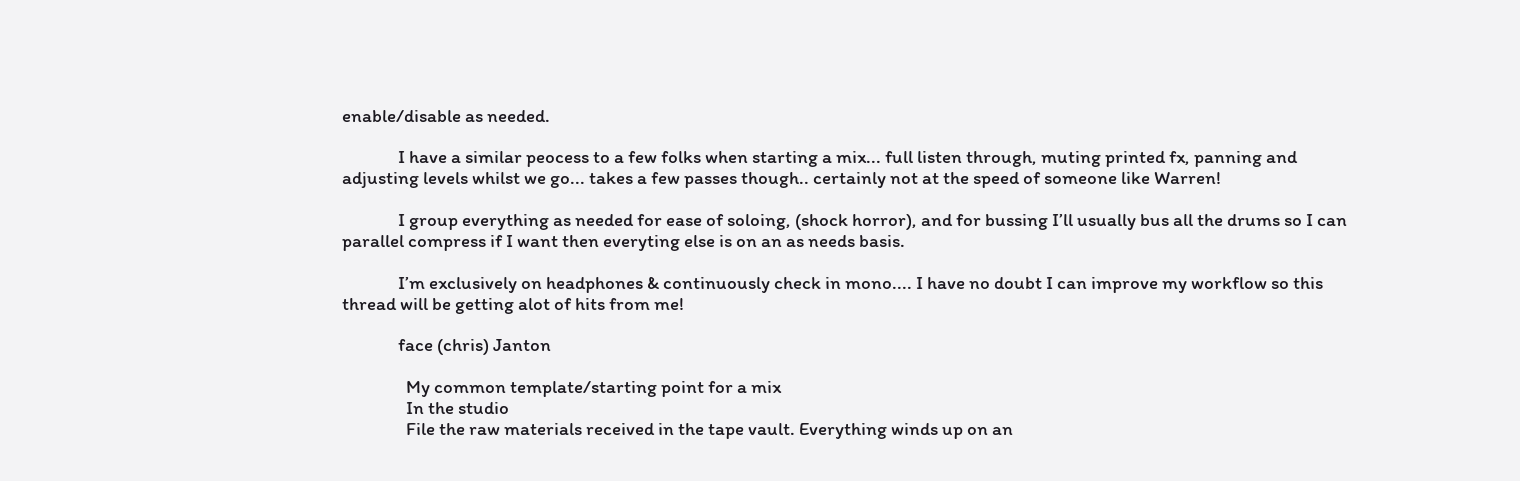enable/disable as needed.

              I have a similar peocess to a few folks when starting a mix... full listen through, muting printed fx, panning and adjusting levels whilst we go... takes a few passes though.. certainly not at the speed of someone like Warren!

              I group everything as needed for ease of soloing, (shock horror), and for bussing I’ll usually bus all the drums so I can parallel compress if I want then everyting else is on an as needs basis.

              I’m exclusively on headphones & continuously check in mono.... I have no doubt I can improve my workflow so this thread will be getting alot of hits from me!

              face (chris) Janton

                My common template/starting point for a mix
                In the studio
                File the raw materials received in the tape vault. Everything winds up on an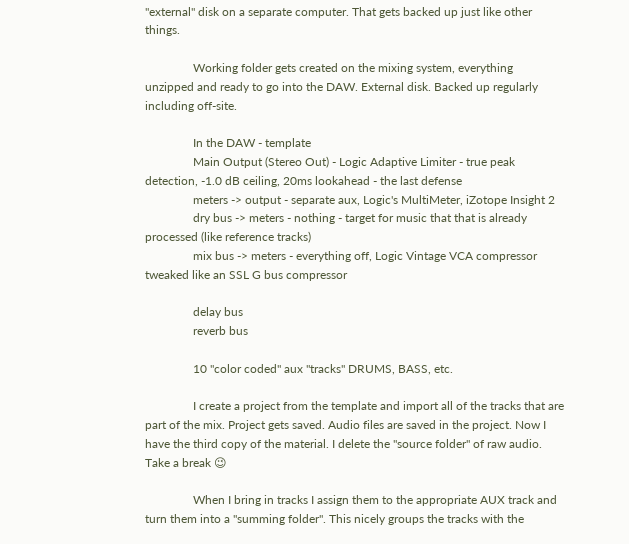"external" disk on a separate computer. That gets backed up just like other things.

                Working folder gets created on the mixing system, everything unzipped and ready to go into the DAW. External disk. Backed up regularly including off-site.

                In the DAW - template
                Main Output (Stereo Out) - Logic Adaptive Limiter - true peak detection, -1.0 dB ceiling, 20ms lookahead - the last defense
                meters -> output - separate aux, Logic's MultiMeter, iZotope Insight 2
                dry bus -> meters - nothing - target for music that that is already processed (like reference tracks)
                mix bus -> meters - everything off, Logic Vintage VCA compressor tweaked like an SSL G bus compressor

                delay bus
                reverb bus

                10 "color coded" aux "tracks" DRUMS, BASS, etc.

                I create a project from the template and import all of the tracks that are part of the mix. Project gets saved. Audio files are saved in the project. Now I have the third copy of the material. I delete the "source folder" of raw audio. Take a break 😉

                When I bring in tracks I assign them to the appropriate AUX track and turn them into a "summing folder". This nicely groups the tracks with the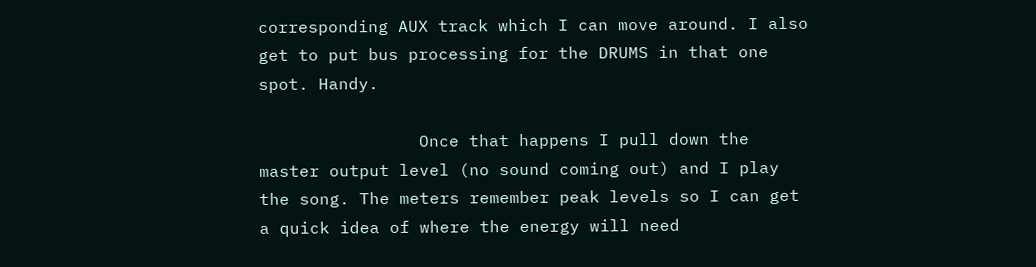corresponding AUX track which I can move around. I also get to put bus processing for the DRUMS in that one spot. Handy.

                Once that happens I pull down the master output level (no sound coming out) and I play the song. The meters remember peak levels so I can get a quick idea of where the energy will need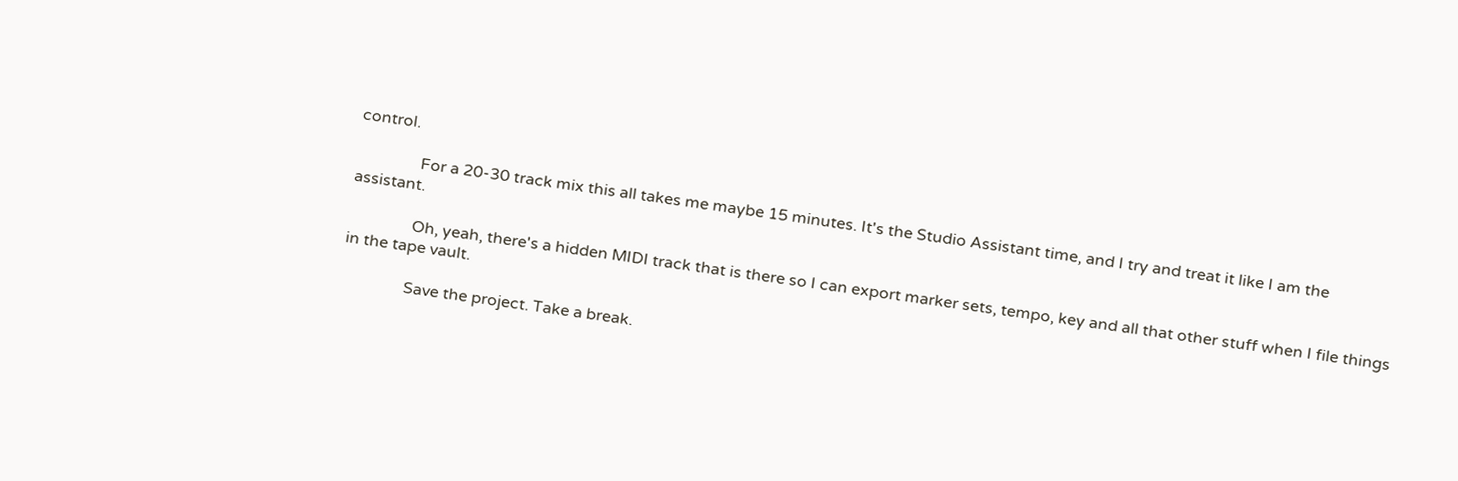control.

                For a 20-30 track mix this all takes me maybe 15 minutes. It's the Studio Assistant time, and I try and treat it like I am the assistant.

                Oh, yeah, there's a hidden MIDI track that is there so I can export marker sets, tempo, key and all that other stuff when I file things in the tape vault.

                Save the project. Take a break.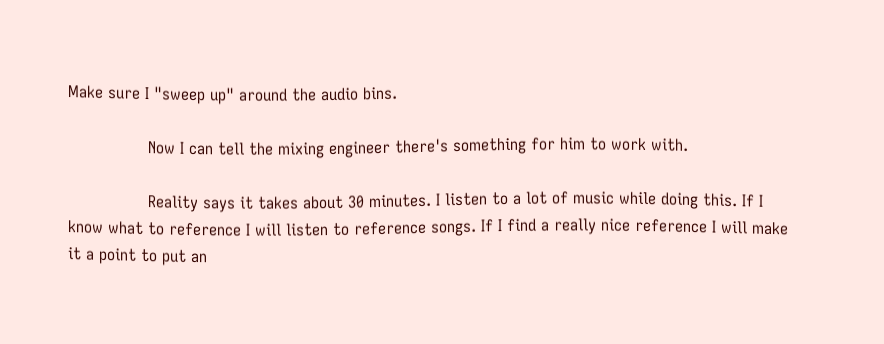Make sure I "sweep up" around the audio bins.

                Now I can tell the mixing engineer there's something for him to work with.

                Reality says it takes about 30 minutes. I listen to a lot of music while doing this. If I know what to reference I will listen to reference songs. If I find a really nice reference I will make it a point to put an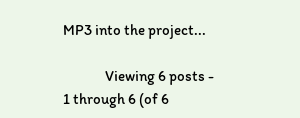MP3 into the project...

              Viewing 6 posts - 1 through 6 (of 6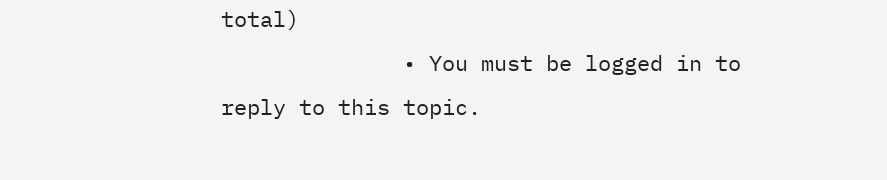total)
              • You must be logged in to reply to this topic.